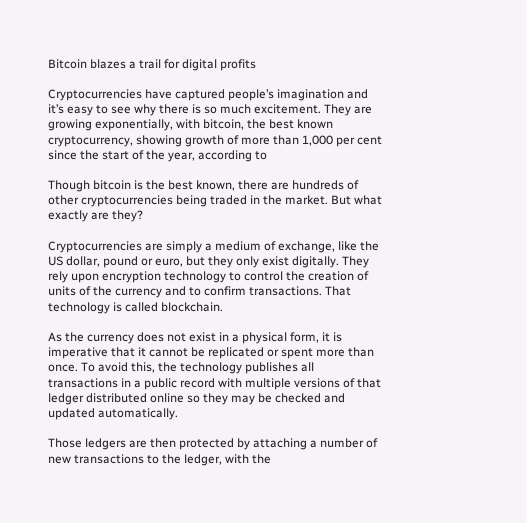Bitcoin blazes a trail for digital profits

Cryptocurrencies have captured people’s imagination and it’s easy to see why there is so much excitement. They are growing exponentially, with bitcoin, the best known cryptocurrency, showing growth of more than 1,000 per cent since the start of the year, according to

Though bitcoin is the best known, there are hundreds of other cryptocurrencies being traded in the market. But what exactly are they?

Cryptocurrencies are simply a medium of exchange, like the US dollar, pound or euro, but they only exist digitally. They rely upon encryption technology to control the creation of units of the currency and to confirm transactions. That technology is called blockchain.

As the currency does not exist in a physical form, it is imperative that it cannot be replicated or spent more than once. To avoid this, the technology publishes all transactions in a public record with multiple versions of that ledger distributed online so they may be checked and updated automatically.

Those ledgers are then protected by attaching a number of new transactions to the ledger, with the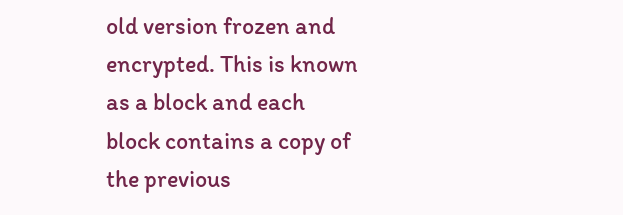old version frozen and encrypted. This is known as a block and each block contains a copy of the previous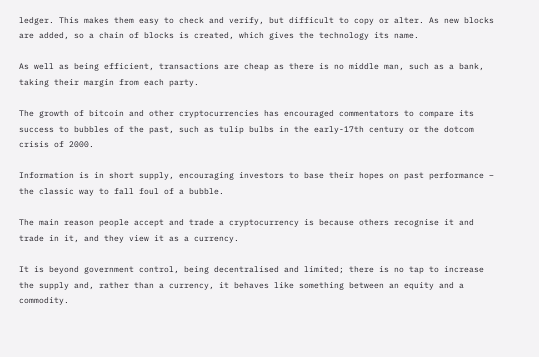ledger. This makes them easy to check and verify, but difficult to copy or alter. As new blocks are added, so a chain of blocks is created, which gives the technology its name.

As well as being efficient, transactions are cheap as there is no middle man, such as a bank, taking their margin from each party.

The growth of bitcoin and other cryptocurrencies has encouraged commentators to compare its success to bubbles of the past, such as tulip bulbs in the early-17th century or the dotcom crisis of 2000.

Information is in short supply, encouraging investors to base their hopes on past performance – the classic way to fall foul of a bubble.

The main reason people accept and trade a cryptocurrency is because others recognise it and trade in it, and they view it as a currency.

It is beyond government control, being decentralised and limited; there is no tap to increase the supply and, rather than a currency, it behaves like something between an equity and a commodity.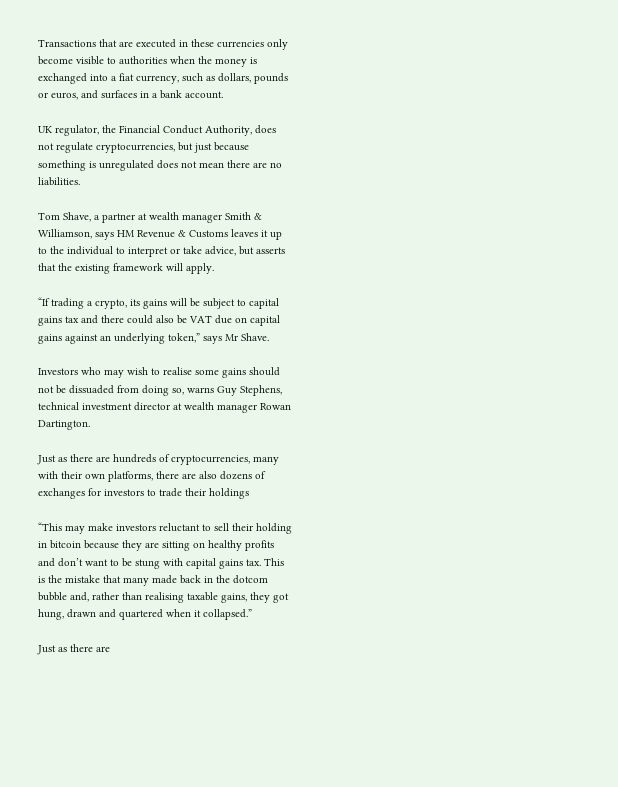Transactions that are executed in these currencies only become visible to authorities when the money is exchanged into a fiat currency, such as dollars, pounds or euros, and surfaces in a bank account.

UK regulator, the Financial Conduct Authority, does not regulate cryptocurrencies, but just because something is unregulated does not mean there are no liabilities.

Tom Shave, a partner at wealth manager Smith & Williamson, says HM Revenue & Customs leaves it up to the individual to interpret or take advice, but asserts that the existing framework will apply.

“If trading a crypto, its gains will be subject to capital gains tax and there could also be VAT due on capital gains against an underlying token,” says Mr Shave.

Investors who may wish to realise some gains should not be dissuaded from doing so, warns Guy Stephens, technical investment director at wealth manager Rowan Dartington.

Just as there are hundreds of cryptocurrencies, many with their own platforms, there are also dozens of exchanges for investors to trade their holdings

“This may make investors reluctant to sell their holding in bitcoin because they are sitting on healthy profits and don’t want to be stung with capital gains tax. This is the mistake that many made back in the dotcom bubble and, rather than realising taxable gains, they got hung, drawn and quartered when it collapsed.”

Just as there are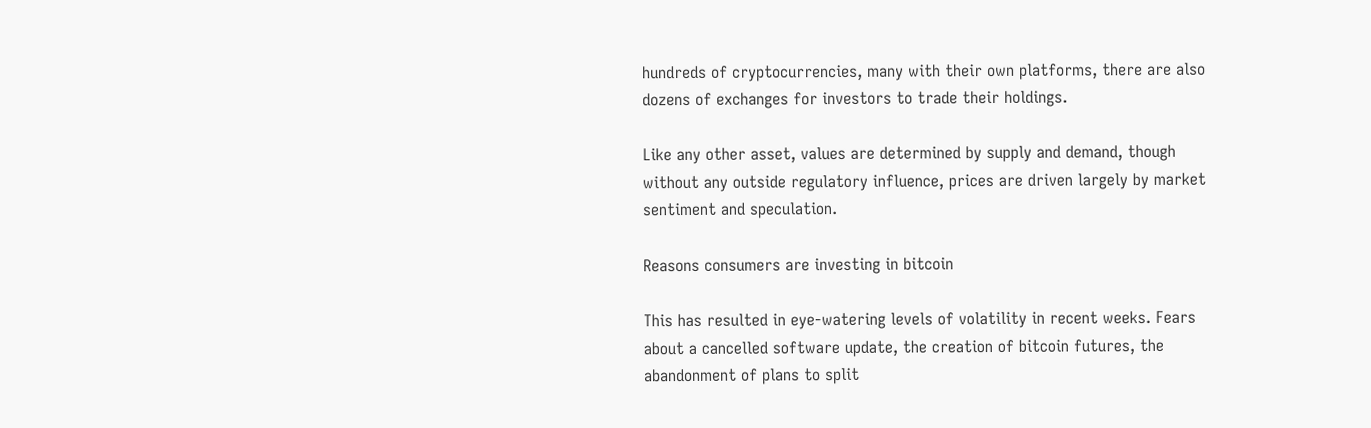hundreds of cryptocurrencies, many with their own platforms, there are also dozens of exchanges for investors to trade their holdings.

Like any other asset, values are determined by supply and demand, though without any outside regulatory influence, prices are driven largely by market sentiment and speculation.

Reasons consumers are investing in bitcoin

This has resulted in eye-watering levels of volatility in recent weeks. Fears about a cancelled software update, the creation of bitcoin futures, the abandonment of plans to split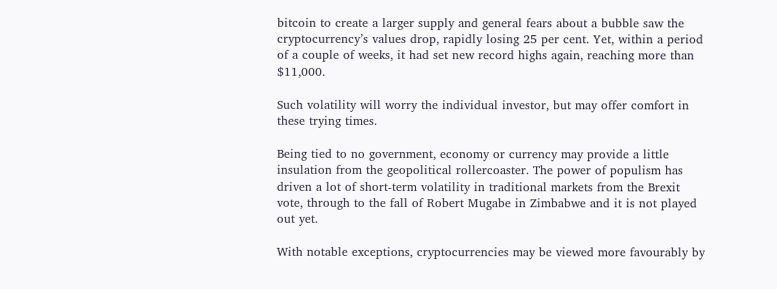bitcoin to create a larger supply and general fears about a bubble saw the cryptocurrency’s values drop, rapidly losing 25 per cent. Yet, within a period of a couple of weeks, it had set new record highs again, reaching more than $11,000.

Such volatility will worry the individual investor, but may offer comfort in these trying times.

Being tied to no government, economy or currency may provide a little insulation from the geopolitical rollercoaster. The power of populism has driven a lot of short-term volatility in traditional markets from the Brexit vote, through to the fall of Robert Mugabe in Zimbabwe and it is not played out yet.

With notable exceptions, cryptocurrencies may be viewed more favourably by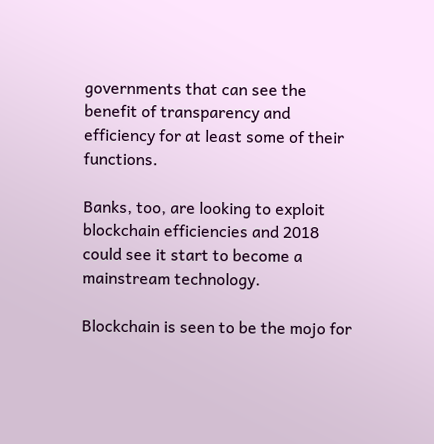governments that can see the benefit of transparency and efficiency for at least some of their functions.

Banks, too, are looking to exploit blockchain efficiencies and 2018 could see it start to become a mainstream technology.

Blockchain is seen to be the mojo for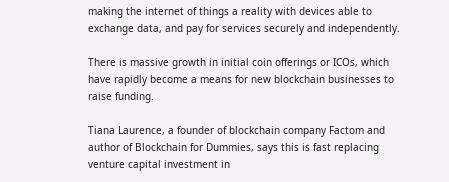making the internet of things a reality with devices able to exchange data, and pay for services securely and independently.

There is massive growth in initial coin offerings or ICOs, which have rapidly become a means for new blockchain businesses to raise funding.

Tiana Laurence, a founder of blockchain company Factom and author of Blockchain for Dummies, says this is fast replacing venture capital investment in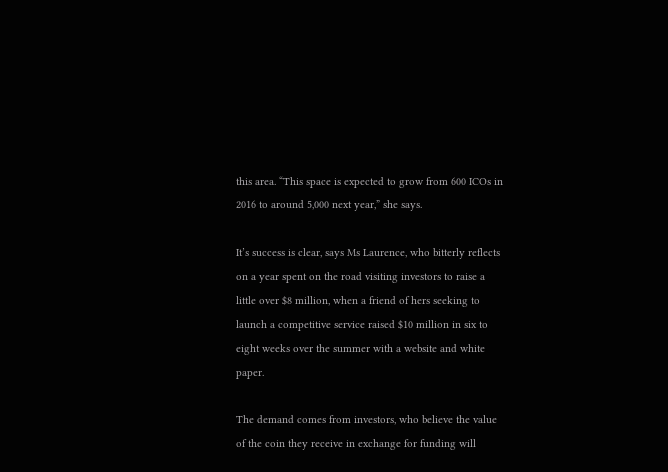this area. “This space is expected to grow from 600 ICOs in 2016 to around 5,000 next year,” she says.

It’s success is clear, says Ms Laurence, who bitterly reflects on a year spent on the road visiting investors to raise a little over $8 million, when a friend of hers seeking to launch a competitive service raised $10 million in six to eight weeks over the summer with a website and white paper.

The demand comes from investors, who believe the value of the coin they receive in exchange for funding will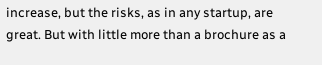increase, but the risks, as in any startup, are great. But with little more than a brochure as a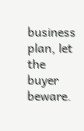business plan, let the buyer beware.